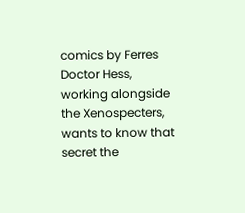comics by Ferres
Doctor Hess, working alongside the Xenospecters, wants to know that secret the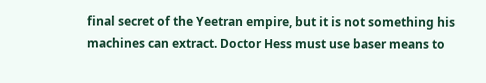final secret of the Yeetran empire, but it is not something his machines can extract. Doctor Hess must use baser means to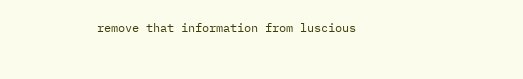remove that information from luscious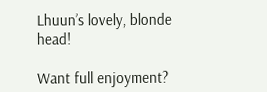Lhuun’s lovely, blonde head!

Want full enjoyment?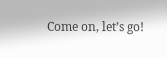Come on, let’s go!